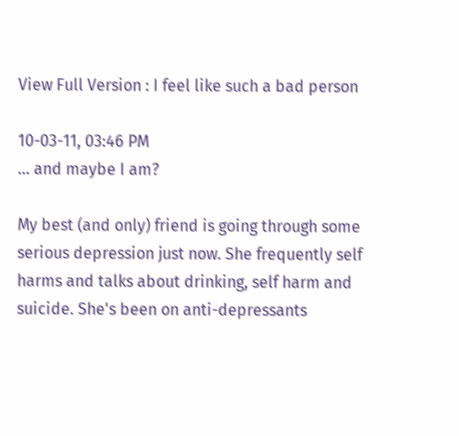View Full Version : I feel like such a bad person

10-03-11, 03:46 PM
... and maybe I am?

My best (and only) friend is going through some serious depression just now. She frequently self harms and talks about drinking, self harm and suicide. She's been on anti-depressants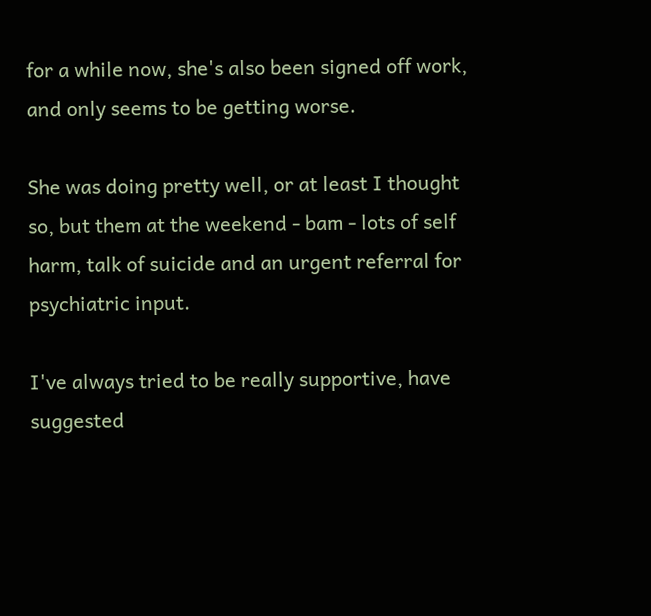for a while now, she's also been signed off work, and only seems to be getting worse.

She was doing pretty well, or at least I thought so, but them at the weekend - bam - lots of self harm, talk of suicide and an urgent referral for psychiatric input.

I've always tried to be really supportive, have suggested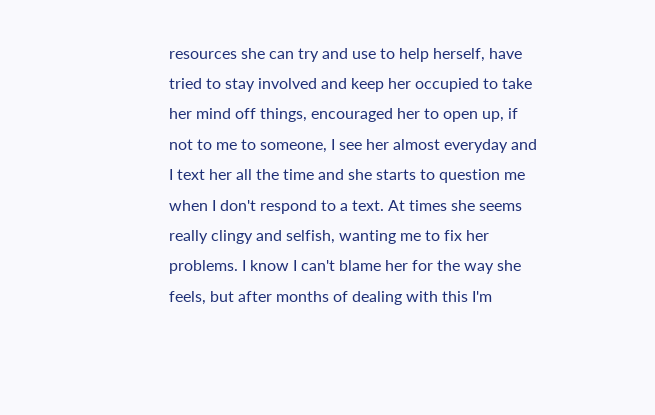resources she can try and use to help herself, have tried to stay involved and keep her occupied to take her mind off things, encouraged her to open up, if not to me to someone, I see her almost everyday and I text her all the time and she starts to question me when I don't respond to a text. At times she seems really clingy and selfish, wanting me to fix her problems. I know I can't blame her for the way she feels, but after months of dealing with this I'm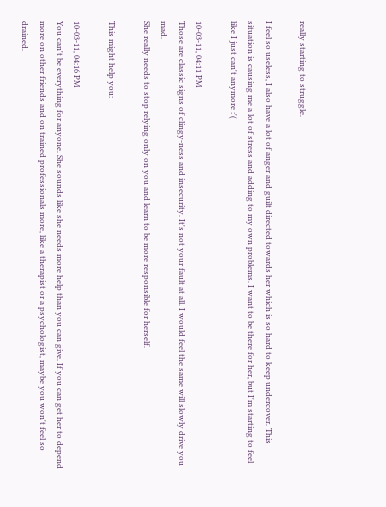really starting to struggle.

I feel so useless, I also have a lot of anger and guilt directed towards her which is so hard to keep undercover. This situation is causing me a lot of stress and adding to my own problems. I want to be there for her, but I'm starting to feel like I just can't anymore :'(

10-03-11, 04:11 PM
Those are classic signs of clingy-ness and insecurity. It's not your fault at all. I would feel the same will slowly drive you mad.
She really needs to stop relying only on you and learn to be more responsible for herself.

This might help you:

10-03-11, 04:16 PM
You can't be everything for anyone. She sounds like she needs more help than you can give. If you can get her to depend more on other friends and on trained professionals more, like a therapist or a psychologist, maybe you won't feel so drained.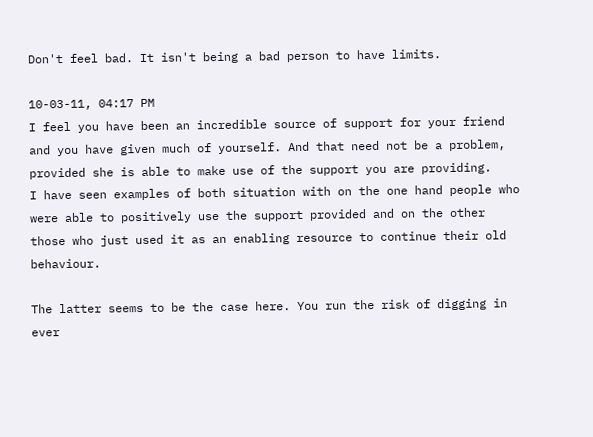Don't feel bad. It isn't being a bad person to have limits.

10-03-11, 04:17 PM
I feel you have been an incredible source of support for your friend and you have given much of yourself. And that need not be a problem, provided she is able to make use of the support you are providing.
I have seen examples of both situation with on the one hand people who were able to positively use the support provided and on the other those who just used it as an enabling resource to continue their old behaviour.

The latter seems to be the case here. You run the risk of digging in ever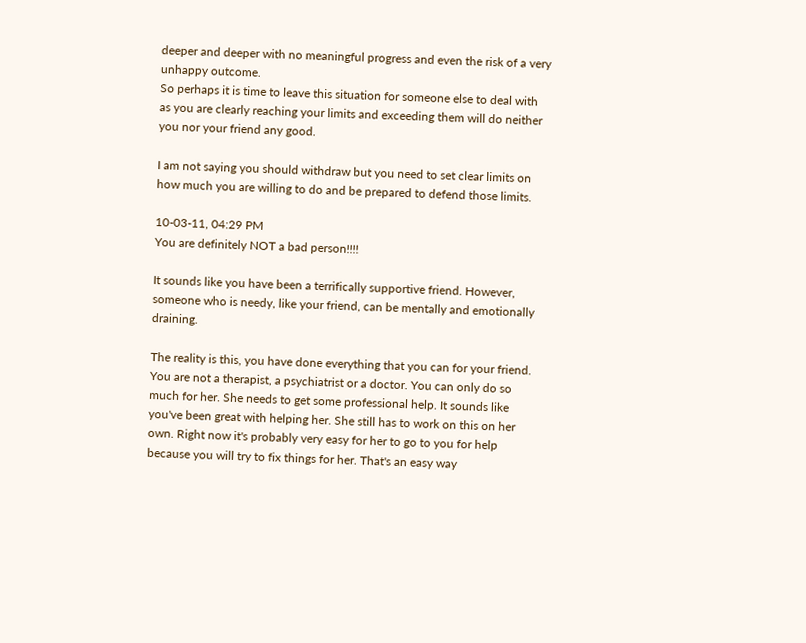deeper and deeper with no meaningful progress and even the risk of a very unhappy outcome.
So perhaps it is time to leave this situation for someone else to deal with as you are clearly reaching your limits and exceeding them will do neither you nor your friend any good.

I am not saying you should withdraw but you need to set clear limits on how much you are willing to do and be prepared to defend those limits.

10-03-11, 04:29 PM
You are definitely NOT a bad person!!!!

It sounds like you have been a terrifically supportive friend. However, someone who is needy, like your friend, can be mentally and emotionally draining.

The reality is this, you have done everything that you can for your friend. You are not a therapist, a psychiatrist or a doctor. You can only do so much for her. She needs to get some professional help. It sounds like you've been great with helping her. She still has to work on this on her own. Right now it's probably very easy for her to go to you for help because you will try to fix things for her. That's an easy way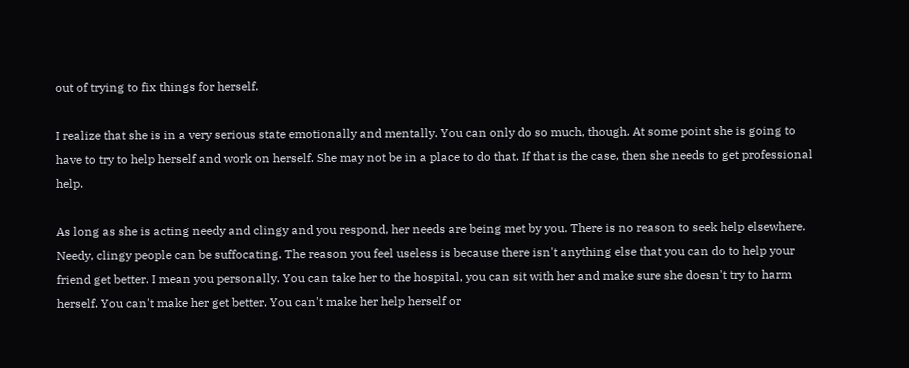out of trying to fix things for herself.

I realize that she is in a very serious state emotionally and mentally. You can only do so much, though. At some point she is going to have to try to help herself and work on herself. She may not be in a place to do that. If that is the case, then she needs to get professional help.

As long as she is acting needy and clingy and you respond, her needs are being met by you. There is no reason to seek help elsewhere. Needy, clingy people can be suffocating. The reason you feel useless is because there isn't anything else that you can do to help your friend get better. I mean you personally. You can take her to the hospital, you can sit with her and make sure she doesn't try to harm herself. You can't make her get better. You can't make her help herself or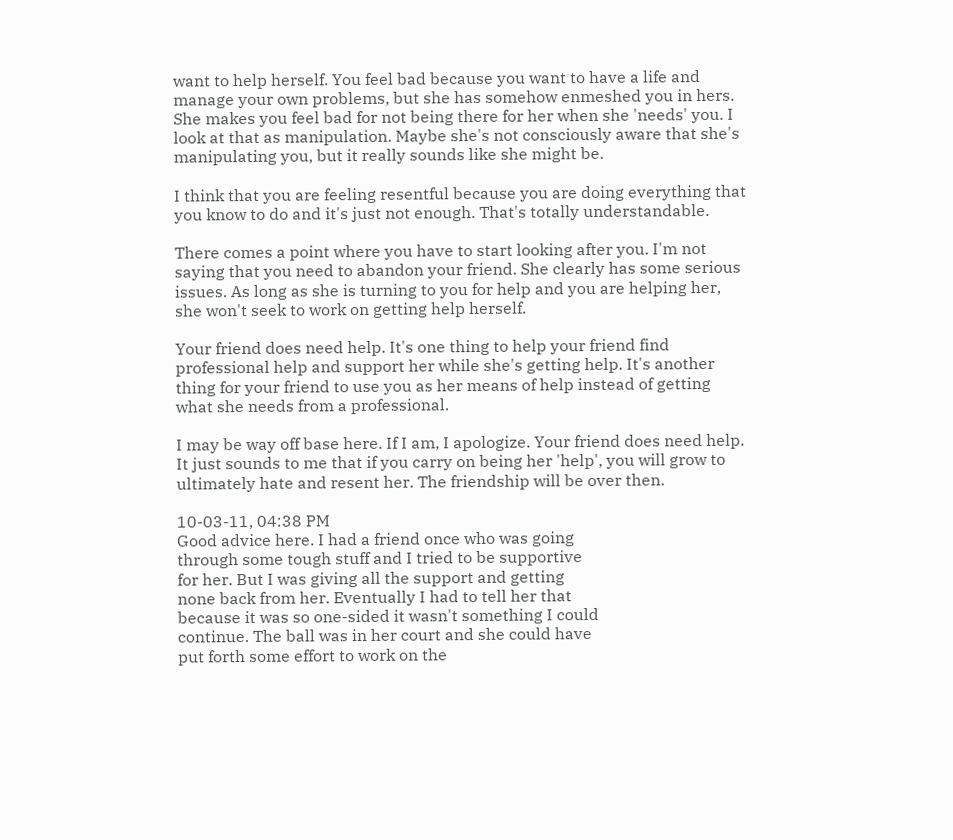want to help herself. You feel bad because you want to have a life and manage your own problems, but she has somehow enmeshed you in hers. She makes you feel bad for not being there for her when she 'needs' you. I look at that as manipulation. Maybe she's not consciously aware that she's manipulating you, but it really sounds like she might be.

I think that you are feeling resentful because you are doing everything that you know to do and it's just not enough. That's totally understandable.

There comes a point where you have to start looking after you. I'm not saying that you need to abandon your friend. She clearly has some serious issues. As long as she is turning to you for help and you are helping her, she won't seek to work on getting help herself.

Your friend does need help. It's one thing to help your friend find professional help and support her while she's getting help. It's another thing for your friend to use you as her means of help instead of getting what she needs from a professional.

I may be way off base here. If I am, I apologize. Your friend does need help. It just sounds to me that if you carry on being her 'help', you will grow to ultimately hate and resent her. The friendship will be over then.

10-03-11, 04:38 PM
Good advice here. I had a friend once who was going
through some tough stuff and I tried to be supportive
for her. But I was giving all the support and getting
none back from her. Eventually I had to tell her that
because it was so one-sided it wasn't something I could
continue. The ball was in her court and she could have
put forth some effort to work on the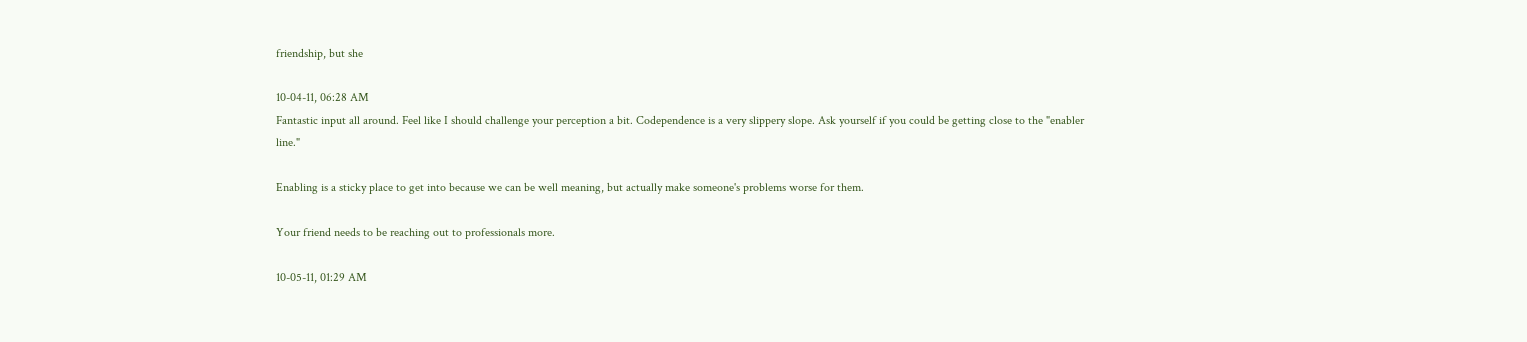friendship, but she

10-04-11, 06:28 AM
Fantastic input all around. Feel like I should challenge your perception a bit. Codependence is a very slippery slope. Ask yourself if you could be getting close to the "enabler line."

Enabling is a sticky place to get into because we can be well meaning, but actually make someone's problems worse for them.

Your friend needs to be reaching out to professionals more.

10-05-11, 01:29 AM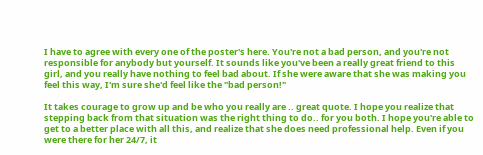I have to agree with every one of the poster's here. You're not a bad person, and you're not responsible for anybody but yourself. It sounds like you've been a really great friend to this girl, and you really have nothing to feel bad about. If she were aware that she was making you feel this way, I'm sure she'd feel like the "bad person!"

It takes courage to grow up and be who you really are .. great quote. I hope you realize that stepping back from that situation was the right thing to do.. for you both. I hope you're able to get to a better place with all this, and realize that she does need professional help. Even if you were there for her 24/7, it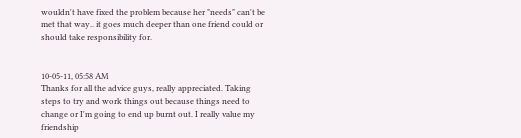wouldn't have fixed the problem because her "needs" can't be met that way.. it goes much deeper than one friend could or should take responsibility for.


10-05-11, 05:58 AM
Thanks for all the advice guys, really appreciated. Taking steps to try and work things out because things need to change or I'm going to end up burnt out. I really value my friendship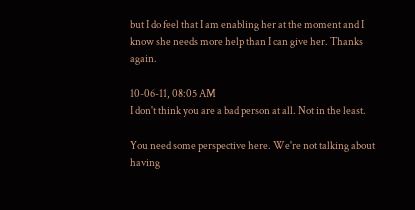but I do feel that I am enabling her at the moment and I know she needs more help than I can give her. Thanks again.

10-06-11, 08:05 AM
I don't think you are a bad person at all. Not in the least.

You need some perspective here. We're not talking about having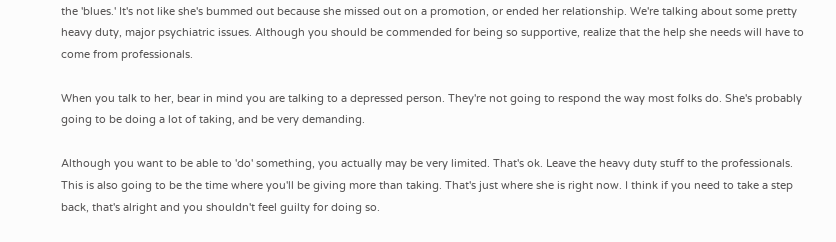the 'blues.' It's not like she's bummed out because she missed out on a promotion, or ended her relationship. We're talking about some pretty heavy duty, major psychiatric issues. Although you should be commended for being so supportive, realize that the help she needs will have to come from professionals.

When you talk to her, bear in mind you are talking to a depressed person. They're not going to respond the way most folks do. She's probably going to be doing a lot of taking, and be very demanding.

Although you want to be able to 'do' something, you actually may be very limited. That's ok. Leave the heavy duty stuff to the professionals. This is also going to be the time where you'll be giving more than taking. That's just where she is right now. I think if you need to take a step back, that's alright and you shouldn't feel guilty for doing so.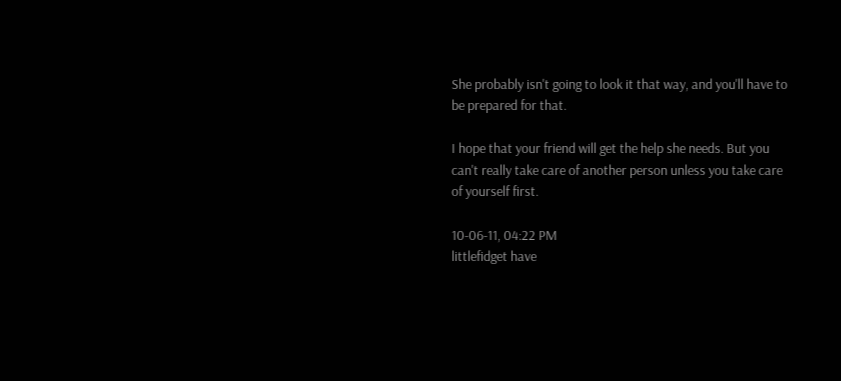She probably isn't going to look it that way, and you'll have to be prepared for that.

I hope that your friend will get the help she needs. But you can't really take care of another person unless you take care of yourself first.

10-06-11, 04:22 PM
littlefidget have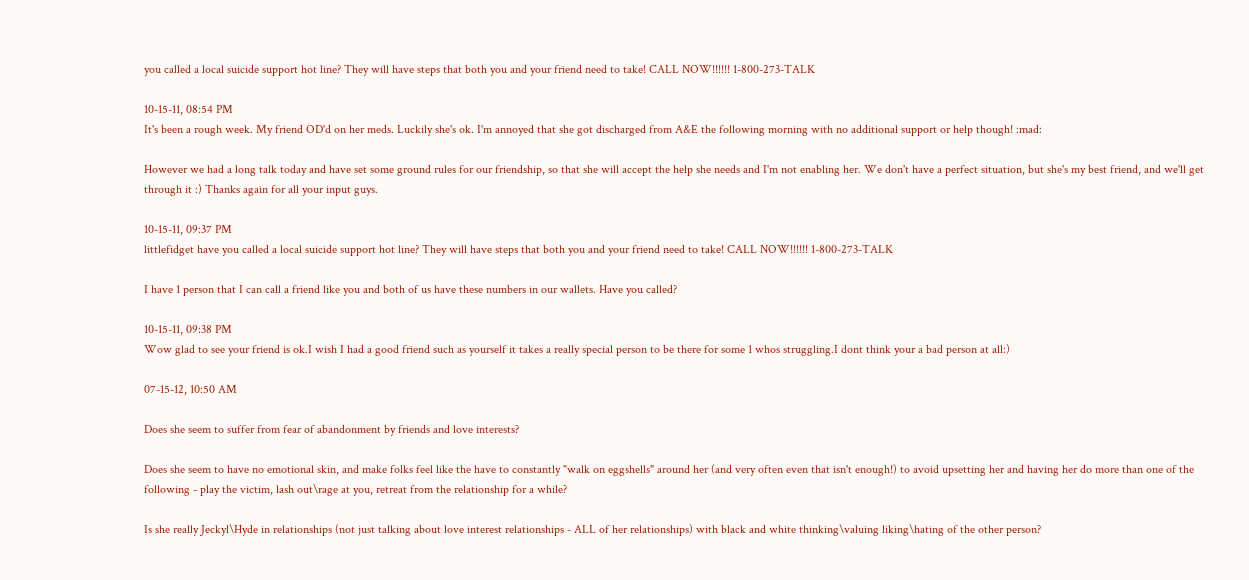you called a local suicide support hot line? They will have steps that both you and your friend need to take! CALL NOW!!!!!! 1-800-273-TALK

10-15-11, 08:54 PM
It's been a rough week. My friend OD'd on her meds. Luckily she's ok. I'm annoyed that she got discharged from A&E the following morning with no additional support or help though! :mad:

However we had a long talk today and have set some ground rules for our friendship, so that she will accept the help she needs and I'm not enabling her. We don't have a perfect situation, but she's my best friend, and we'll get through it :) Thanks again for all your input guys.

10-15-11, 09:37 PM
littlefidget have you called a local suicide support hot line? They will have steps that both you and your friend need to take! CALL NOW!!!!!! 1-800-273-TALK

I have 1 person that I can call a friend like you and both of us have these numbers in our wallets. Have you called?

10-15-11, 09:38 PM
Wow glad to see your friend is ok.I wish I had a good friend such as yourself it takes a really special person to be there for some 1 whos struggling.I dont think your a bad person at all:)

07-15-12, 10:50 AM

Does she seem to suffer from fear of abandonment by friends and love interests?

Does she seem to have no emotional skin, and make folks feel like the have to constantly "walk on eggshells" around her (and very often even that isn't enough!) to avoid upsetting her and having her do more than one of the following - play the victim, lash out\rage at you, retreat from the relationship for a while?

Is she really Jeckyl\Hyde in relationships (not just talking about love interest relationships - ALL of her relationships) with black and white thinking\valuing liking\hating of the other person?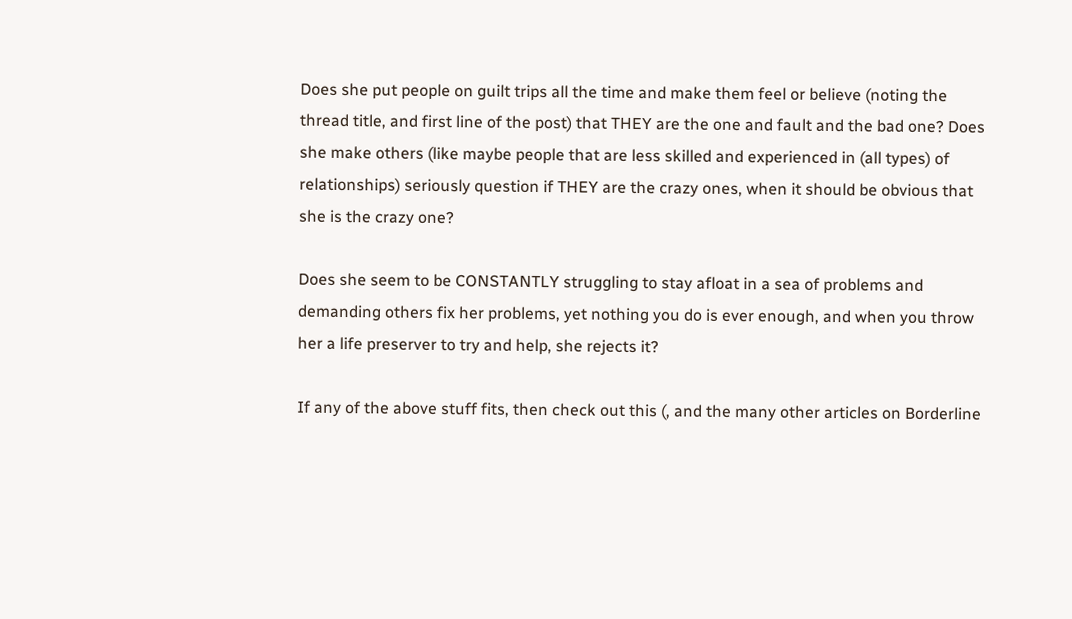Does she put people on guilt trips all the time and make them feel or believe (noting the thread title, and first line of the post) that THEY are the one and fault and the bad one? Does she make others (like maybe people that are less skilled and experienced in (all types) of relationships) seriously question if THEY are the crazy ones, when it should be obvious that she is the crazy one?

Does she seem to be CONSTANTLY struggling to stay afloat in a sea of problems and demanding others fix her problems, yet nothing you do is ever enough, and when you throw her a life preserver to try and help, she rejects it?

If any of the above stuff fits, then check out this (, and the many other articles on Borderline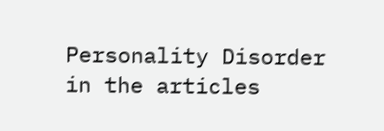Personality Disorder in the articles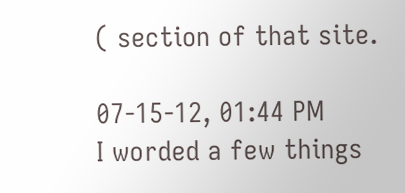( section of that site.

07-15-12, 01:44 PM
I worded a few things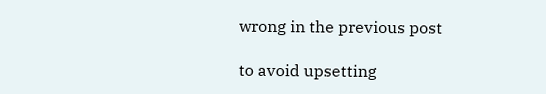wrong in the previous post

to avoid upsetting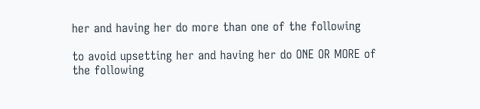her and having her do more than one of the following

to avoid upsetting her and having her do ONE OR MORE of the following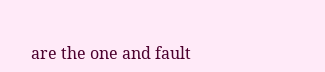are the one and fault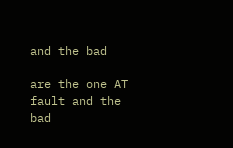and the bad

are the one AT fault and the bad